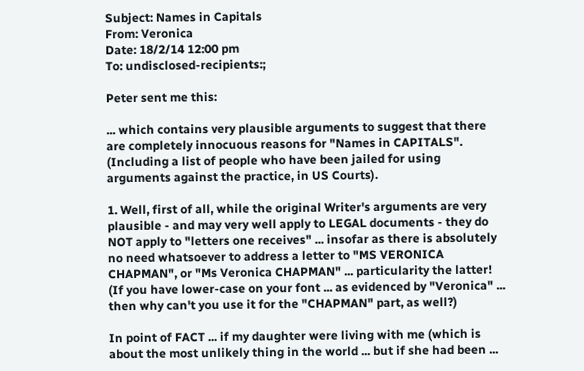Subject: Names in Capitals
From: Veronica
Date: 18/2/14 12:00 pm
To: undisclosed-recipients:;

Peter sent me this:

... which contains very plausible arguments to suggest that there are completely innocuous reasons for "Names in CAPITALS". (Including a list of people who have been jailed for using arguments against the practice, in US Courts).

1. Well, first of all, while the original Writer's arguments are very plausible - and may very well apply to LEGAL documents - they do NOT apply to "letters one receives" ... insofar as there is absolutely no need whatsoever to address a letter to "MS VERONICA CHAPMAN", or "Ms Veronica CHAPMAN" ... particularity the latter! (If you have lower-case on your font ... as evidenced by "Veronica" ... then why can't you use it for the "CHAPMAN" part, as well?)

In point of FACT ... if my daughter were living with me (which is about the most unlikely thing in the world ... but if she had been ...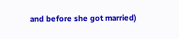and before she got married)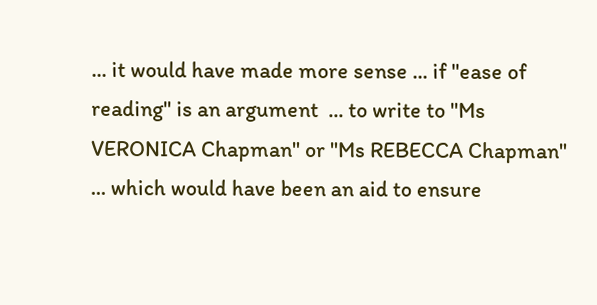... it would have made more sense ... if "ease of reading" is an argument  ... to write to "Ms VERONICA Chapman" or "Ms REBECCA Chapman" ... which would have been an aid to ensure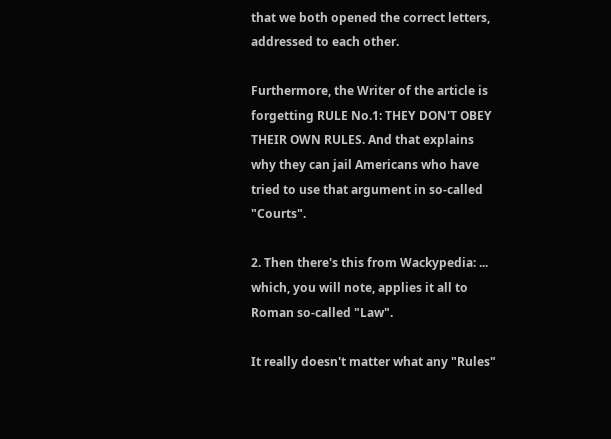that we both opened the correct letters, addressed to each other.

Furthermore, the Writer of the article is forgetting RULE No.1: THEY DON'T OBEY THEIR OWN RULES. And that explains why they can jail Americans who have tried to use that argument in so-called "Courts".

2. Then there's this from Wackypedia: ... which, you will note, applies it all to Roman so-called "Law".

It really doesn't matter what any "Rules"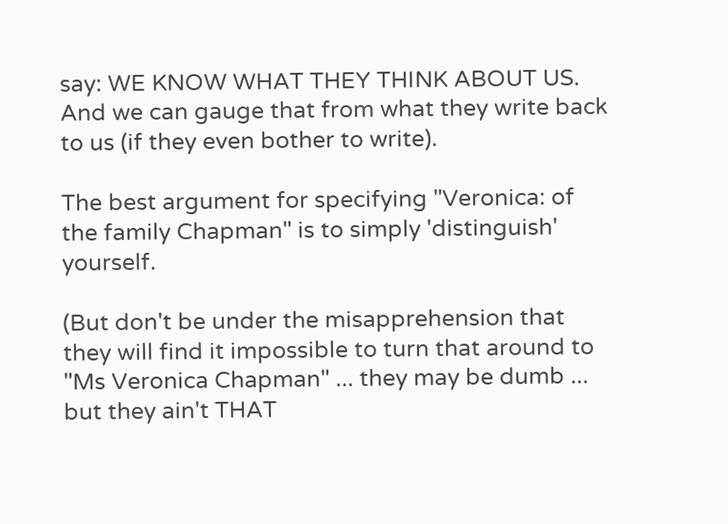say: WE KNOW WHAT THEY THINK ABOUT US. And we can gauge that from what they write back to us (if they even bother to write).

The best argument for specifying "Veronica: of the family Chapman" is to simply 'distinguish' yourself.

(But don't be under the misapprehension that they will find it impossible to turn that around to "Ms Veronica Chapman" ... they may be dumb ...  but they ain't THAT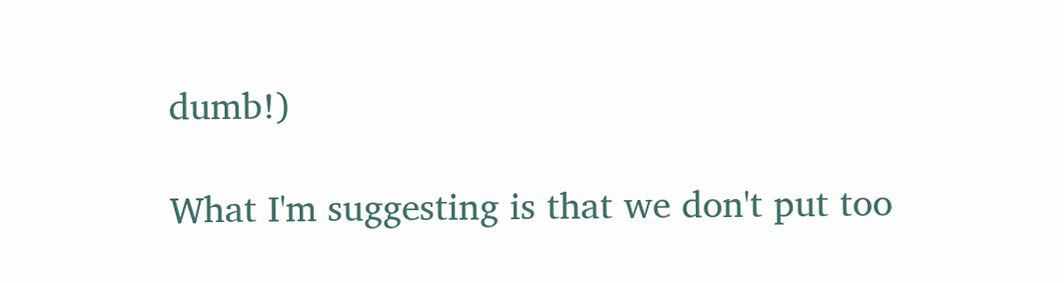dumb!)

What I'm suggesting is that we don't put too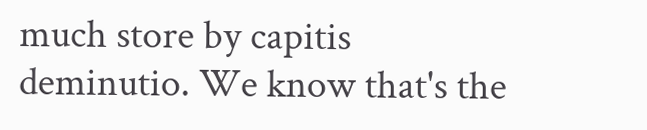much store by capitis deminutio. We know that's the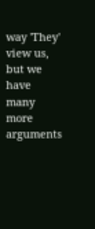way 'They' view us, but we have many more arguments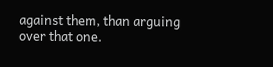against them, than arguing over that one.